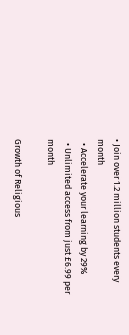• Join over 1.2 million students every month
  • Accelerate your learning by 29%
  • Unlimited access from just £6.99 per month

Growth of Religious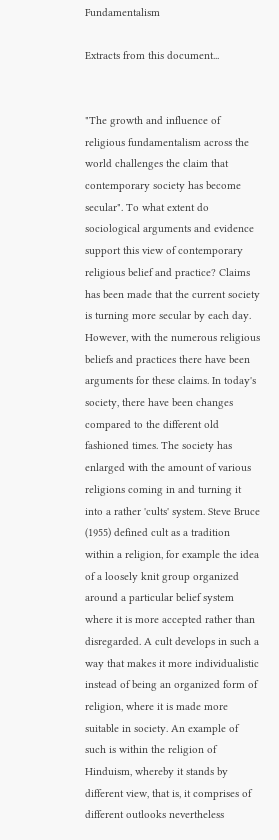Fundamentalism

Extracts from this document...


"The growth and influence of religious fundamentalism across the world challenges the claim that contemporary society has become secular". To what extent do sociological arguments and evidence support this view of contemporary religious belief and practice? Claims has been made that the current society is turning more secular by each day. However, with the numerous religious beliefs and practices there have been arguments for these claims. In today's society, there have been changes compared to the different old fashioned times. The society has enlarged with the amount of various religions coming in and turning it into a rather 'cults' system. Steve Bruce (1955) defined cult as a tradition within a religion, for example the idea of a loosely knit group organized around a particular belief system where it is more accepted rather than disregarded. A cult develops in such a way that makes it more individualistic instead of being an organized form of religion, where it is made more suitable in society. An example of such is within the religion of Hinduism, whereby it stands by different view, that is, it comprises of different outlooks nevertheless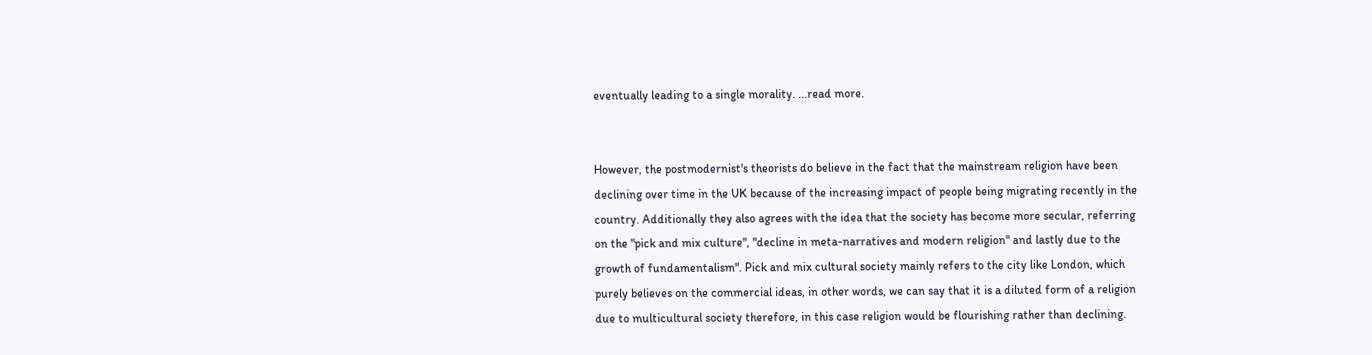eventually leading to a single morality. ...read more.


However, the postmodernist's theorists do believe in the fact that the mainstream religion have been declining over time in the UK because of the increasing impact of people being migrating recently in the country. Additionally they also agrees with the idea that the society has become more secular, referring on the "pick and mix culture", "decline in meta-narratives and modern religion" and lastly due to the growth of fundamentalism". Pick and mix cultural society mainly refers to the city like London, which purely believes on the commercial ideas, in other words, we can say that it is a diluted form of a religion due to multicultural society therefore, in this case religion would be flourishing rather than declining.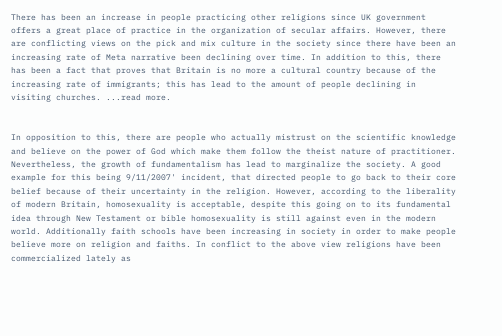There has been an increase in people practicing other religions since UK government offers a great place of practice in the organization of secular affairs. However, there are conflicting views on the pick and mix culture in the society since there have been an increasing rate of Meta narrative been declining over time. In addition to this, there has been a fact that proves that Britain is no more a cultural country because of the increasing rate of immigrants; this has lead to the amount of people declining in visiting churches. ...read more.


In opposition to this, there are people who actually mistrust on the scientific knowledge and believe on the power of God which make them follow the theist nature of practitioner. Nevertheless, the growth of fundamentalism has lead to marginalize the society. A good example for this being 9/11/2007' incident, that directed people to go back to their core belief because of their uncertainty in the religion. However, according to the liberality of modern Britain, homosexuality is acceptable, despite this going on to its fundamental idea through New Testament or bible homosexuality is still against even in the modern world. Additionally faith schools have been increasing in society in order to make people believe more on religion and faiths. In conflict to the above view religions have been commercialized lately as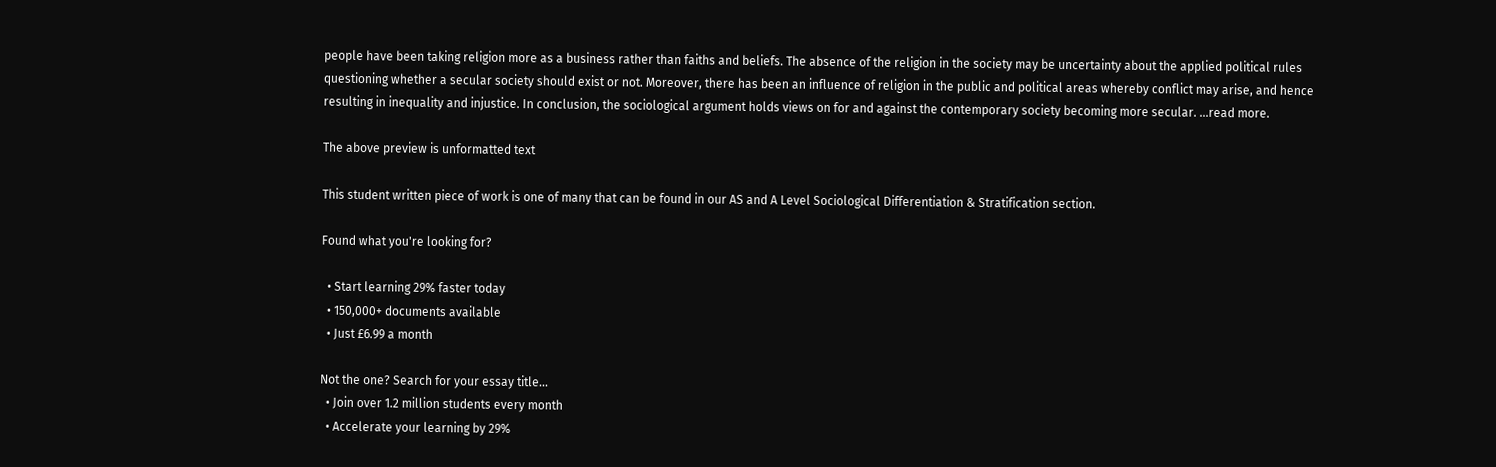people have been taking religion more as a business rather than faiths and beliefs. The absence of the religion in the society may be uncertainty about the applied political rules questioning whether a secular society should exist or not. Moreover, there has been an influence of religion in the public and political areas whereby conflict may arise, and hence resulting in inequality and injustice. In conclusion, the sociological argument holds views on for and against the contemporary society becoming more secular. ...read more.

The above preview is unformatted text

This student written piece of work is one of many that can be found in our AS and A Level Sociological Differentiation & Stratification section.

Found what you're looking for?

  • Start learning 29% faster today
  • 150,000+ documents available
  • Just £6.99 a month

Not the one? Search for your essay title...
  • Join over 1.2 million students every month
  • Accelerate your learning by 29%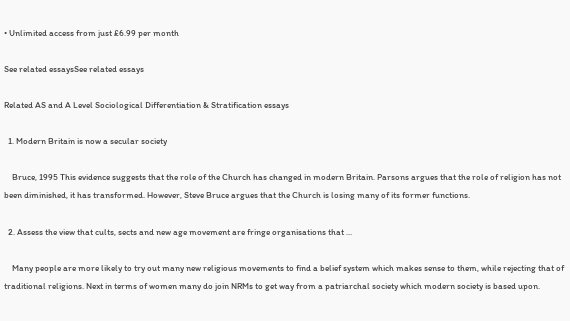• Unlimited access from just £6.99 per month

See related essaysSee related essays

Related AS and A Level Sociological Differentiation & Stratification essays

  1. Modern Britain is now a secular society

    Bruce, 1995 This evidence suggests that the role of the Church has changed in modern Britain. Parsons argues that the role of religion has not been diminished, it has transformed. However, Steve Bruce argues that the Church is losing many of its former functions.

  2. Assess the view that cults, sects and new age movement are fringe organisations that ...

    Many people are more likely to try out many new religious movements to find a belief system which makes sense to them, while rejecting that of traditional religions. Next in terms of women many do join NRMs to get way from a patriarchal society which modern society is based upon.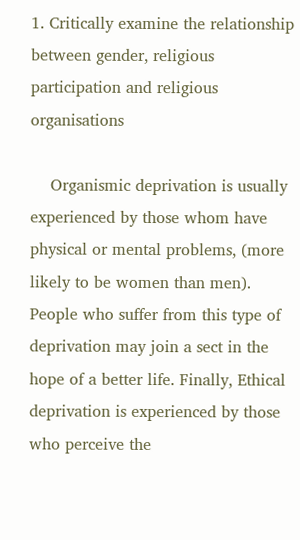1. Critically examine the relationship between gender, religious participation and religious organisations

    Organismic deprivation is usually experienced by those whom have physical or mental problems, (more likely to be women than men). People who suffer from this type of deprivation may join a sect in the hope of a better life. Finally, Ethical deprivation is experienced by those who perceive the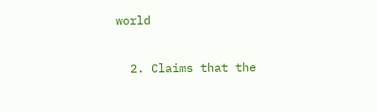world

  2. Claims that the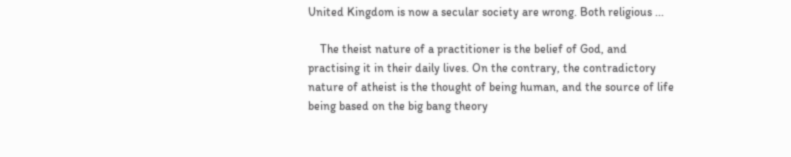United Kingdom is now a secular society are wrong. Both religious ...

    The theist nature of a practitioner is the belief of God, and practising it in their daily lives. On the contrary, the contradictory nature of atheist is the thought of being human, and the source of life being based on the big bang theory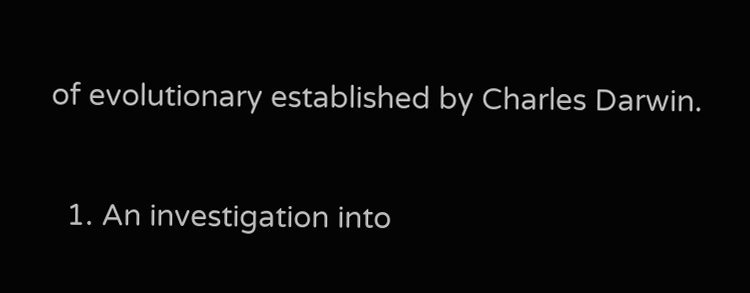of evolutionary established by Charles Darwin.

  1. An investigation into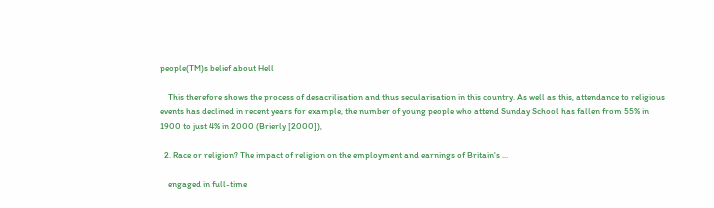people(TM)s belief about Hell

    This therefore shows the process of desacrilisation and thus secularisation in this country. As well as this, attendance to religious events has declined in recent years for example, the number of young people who attend Sunday School has fallen from 55% in 1900 to just 4% in 2000 (Brierly [2000]),

  2. Race or religion? The impact of religion on the employment and earnings of Britain's ...

    engaged in full-time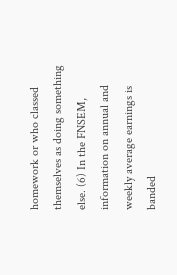homework or who classed themselves as doing something else. (6) In the FNSEM, information on annual and weekly average earnings is banded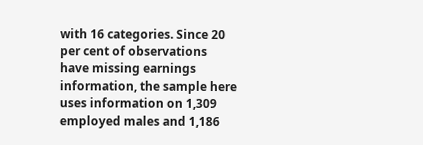with 16 categories. Since 20 per cent of observations have missing earnings information, the sample here uses information on 1,309 employed males and 1,186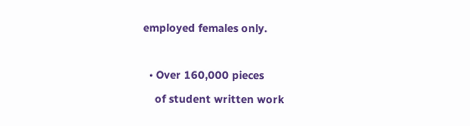employed females only.

  • Over 160,000 pieces
    of student written work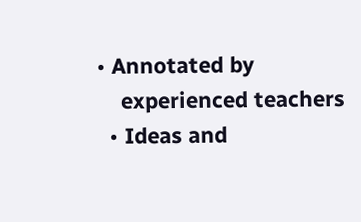• Annotated by
    experienced teachers
  • Ideas and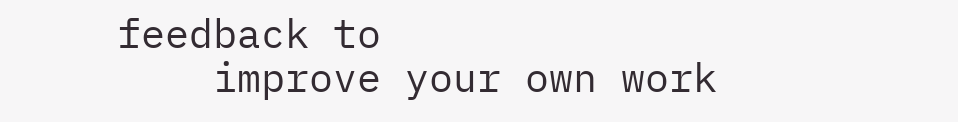feedback to
    improve your own work